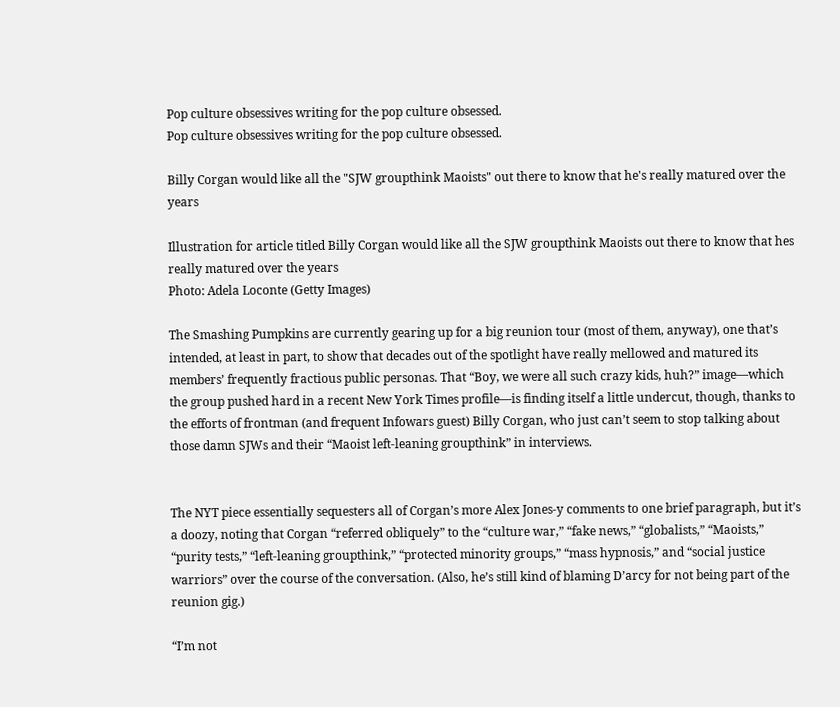Pop culture obsessives writing for the pop culture obsessed.
Pop culture obsessives writing for the pop culture obsessed.

Billy Corgan would like all the "SJW groupthink Maoists" out there to know that he's really matured over the years

Illustration for article titled Billy Corgan would like all the SJW groupthink Maoists out there to know that hes really matured over the years
Photo: Adela Loconte (Getty Images)

The Smashing Pumpkins are currently gearing up for a big reunion tour (most of them, anyway), one that’s intended, at least in part, to show that decades out of the spotlight have really mellowed and matured its members’ frequently fractious public personas. That “Boy, we were all such crazy kids, huh?” image—which the group pushed hard in a recent New York Times profile—is finding itself a little undercut, though, thanks to the efforts of frontman (and frequent Infowars guest) Billy Corgan, who just can’t seem to stop talking about those damn SJWs and their “Maoist left-leaning groupthink” in interviews.


The NYT piece essentially sequesters all of Corgan’s more Alex Jones-y comments to one brief paragraph, but it’s a doozy, noting that Corgan “referred obliquely” to the “culture war,” “fake news,” “globalists,” “Maoists,” “purity tests,” “left-leaning groupthink,” “protected minority groups,” “mass hypnosis,” and “social justice warriors” over the course of the conversation. (Also, he’s still kind of blaming D’arcy for not being part of the reunion gig.)

“I’m not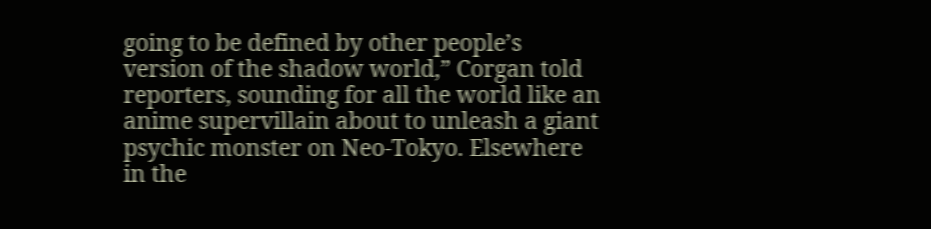going to be defined by other people’s version of the shadow world,” Corgan told reporters, sounding for all the world like an anime supervillain about to unleash a giant psychic monster on Neo-Tokyo. Elsewhere in the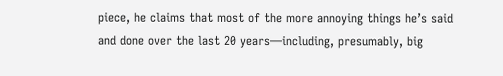piece, he claims that most of the more annoying things he’s said and done over the last 20 years—including, presumably, big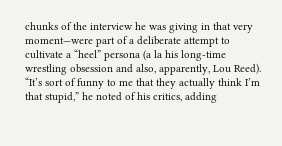chunks of the interview he was giving in that very moment—were part of a deliberate attempt to cultivate a “heel” persona (a la his long-time wrestling obsession and also, apparently, Lou Reed). “It’s sort of funny to me that they actually think I’m that stupid,” he noted of his critics, adding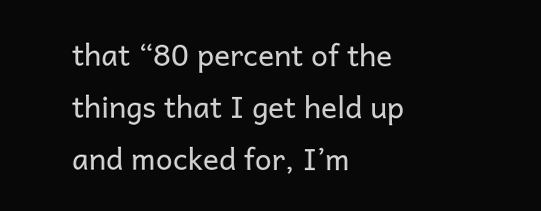that “80 percent of the things that I get held up and mocked for, I’m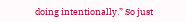doing intentionally.” So just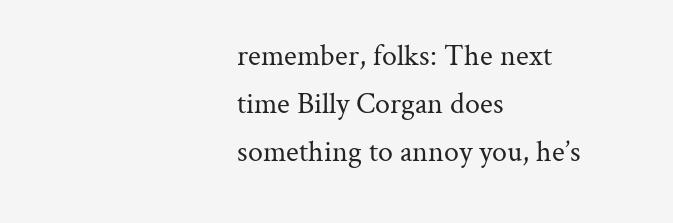remember, folks: The next time Billy Corgan does something to annoy you, he’s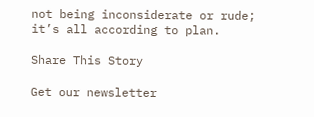not being inconsiderate or rude; it’s all according to plan.

Share This Story

Get our newsletter